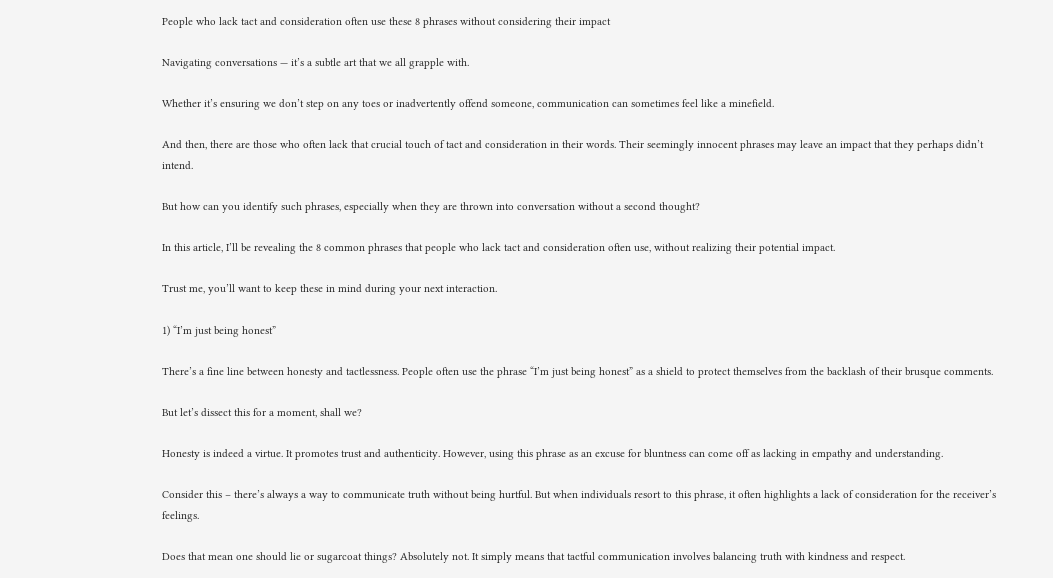People who lack tact and consideration often use these 8 phrases without considering their impact

Navigating conversations — it’s a subtle art that we all grapple with.

Whether it’s ensuring we don’t step on any toes or inadvertently offend someone, communication can sometimes feel like a minefield.

And then, there are those who often lack that crucial touch of tact and consideration in their words. Their seemingly innocent phrases may leave an impact that they perhaps didn’t intend.

But how can you identify such phrases, especially when they are thrown into conversation without a second thought?

In this article, I’ll be revealing the 8 common phrases that people who lack tact and consideration often use, without realizing their potential impact.

Trust me, you’ll want to keep these in mind during your next interaction.

1) “I’m just being honest”

There’s a fine line between honesty and tactlessness. People often use the phrase “I’m just being honest” as a shield to protect themselves from the backlash of their brusque comments.

But let’s dissect this for a moment, shall we?

Honesty is indeed a virtue. It promotes trust and authenticity. However, using this phrase as an excuse for bluntness can come off as lacking in empathy and understanding.

Consider this – there’s always a way to communicate truth without being hurtful. But when individuals resort to this phrase, it often highlights a lack of consideration for the receiver’s feelings.

Does that mean one should lie or sugarcoat things? Absolutely not. It simply means that tactful communication involves balancing truth with kindness and respect.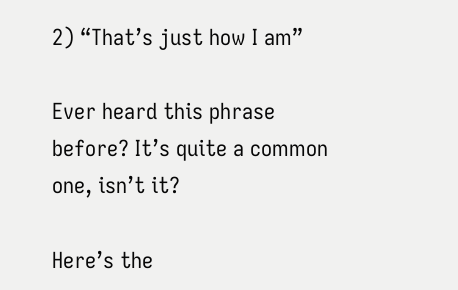2) “That’s just how I am”

Ever heard this phrase before? It’s quite a common one, isn’t it?

Here’s the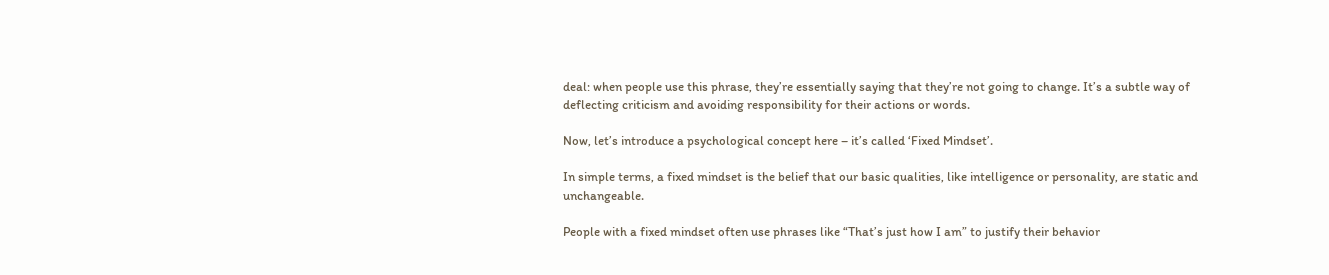deal: when people use this phrase, they’re essentially saying that they’re not going to change. It’s a subtle way of deflecting criticism and avoiding responsibility for their actions or words.

Now, let’s introduce a psychological concept here – it’s called ‘Fixed Mindset’.

In simple terms, a fixed mindset is the belief that our basic qualities, like intelligence or personality, are static and unchangeable.

People with a fixed mindset often use phrases like “That’s just how I am” to justify their behavior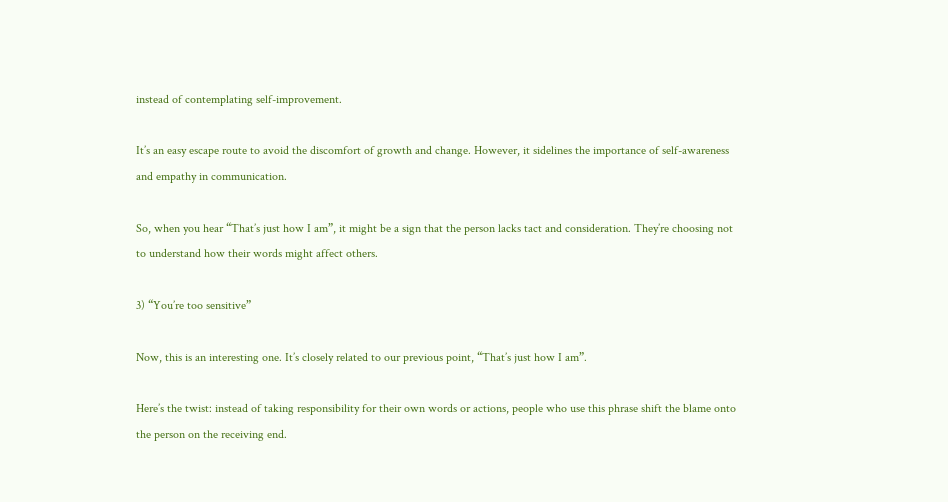instead of contemplating self-improvement.

It’s an easy escape route to avoid the discomfort of growth and change. However, it sidelines the importance of self-awareness and empathy in communication.

So, when you hear “That’s just how I am”, it might be a sign that the person lacks tact and consideration. They’re choosing not to understand how their words might affect others.

3) “You’re too sensitive”

Now, this is an interesting one. It’s closely related to our previous point, “That’s just how I am”.

Here’s the twist: instead of taking responsibility for their own words or actions, people who use this phrase shift the blame onto the person on the receiving end.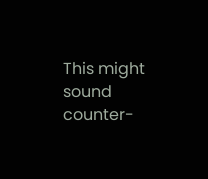This might sound counter-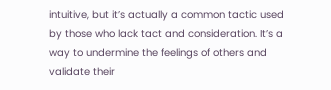intuitive, but it’s actually a common tactic used by those who lack tact and consideration. It’s a way to undermine the feelings of others and validate their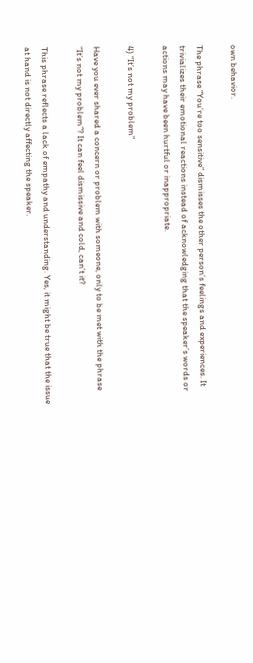own behavior.

The phrase “You’re too sensitive” dismisses the other person’s feelings and experiences. It trivializes their emotional reactions instead of acknowledging that the speaker’s words or actions may have been hurtful or inappropriate.

4) “It’s not my problem”

Have you ever shared a concern or problem with someone, only to be met with the phrase “It’s not my problem”? It can feel dismissive and cold, can’t it?

This phrase reflects a lack of empathy and understanding. Yes, it might be true that the issue at hand is not directly affecting the speaker.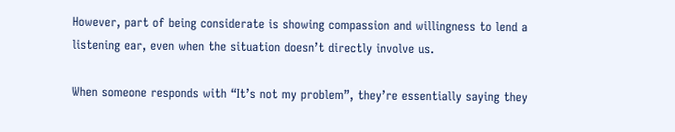However, part of being considerate is showing compassion and willingness to lend a listening ear, even when the situation doesn’t directly involve us.

When someone responds with “It’s not my problem”, they’re essentially saying they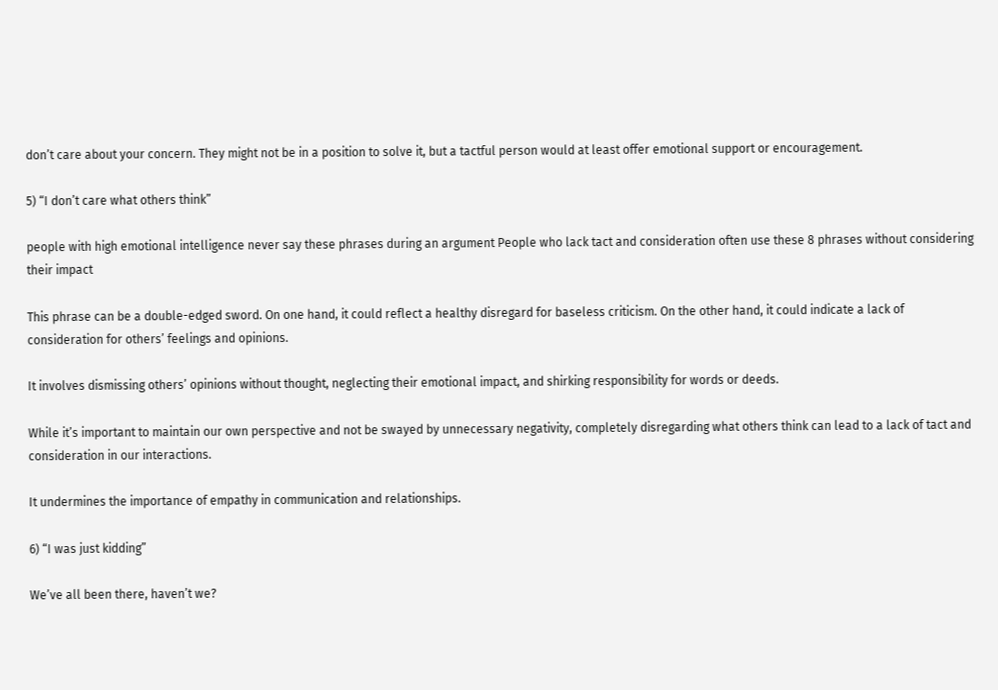don’t care about your concern. They might not be in a position to solve it, but a tactful person would at least offer emotional support or encouragement.

5) “I don’t care what others think”

people with high emotional intelligence never say these phrases during an argument People who lack tact and consideration often use these 8 phrases without considering their impact

This phrase can be a double-edged sword. On one hand, it could reflect a healthy disregard for baseless criticism. On the other hand, it could indicate a lack of consideration for others’ feelings and opinions.

It involves dismissing others’ opinions without thought, neglecting their emotional impact, and shirking responsibility for words or deeds.

While it’s important to maintain our own perspective and not be swayed by unnecessary negativity, completely disregarding what others think can lead to a lack of tact and consideration in our interactions.

It undermines the importance of empathy in communication and relationships.

6) “I was just kidding”

We’ve all been there, haven’t we?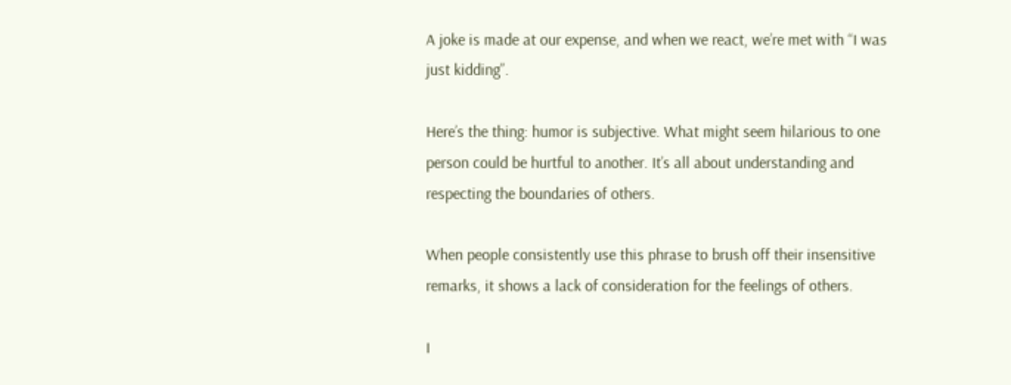A joke is made at our expense, and when we react, we’re met with “I was just kidding”.

Here’s the thing: humor is subjective. What might seem hilarious to one person could be hurtful to another. It’s all about understanding and respecting the boundaries of others.

When people consistently use this phrase to brush off their insensitive remarks, it shows a lack of consideration for the feelings of others.

I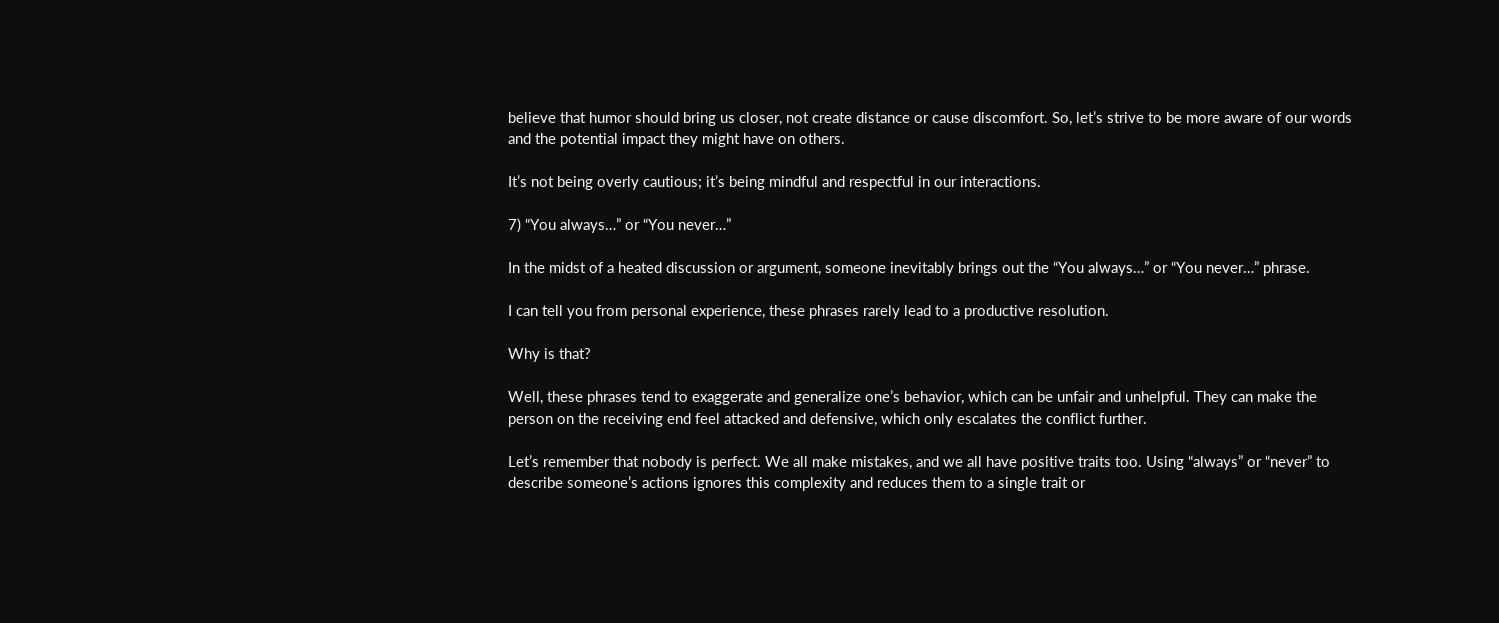believe that humor should bring us closer, not create distance or cause discomfort. So, let’s strive to be more aware of our words and the potential impact they might have on others.

It’s not being overly cautious; it’s being mindful and respectful in our interactions.

7) “You always…” or “You never…”

In the midst of a heated discussion or argument, someone inevitably brings out the “You always…” or “You never…” phrase.

I can tell you from personal experience, these phrases rarely lead to a productive resolution.

Why is that?

Well, these phrases tend to exaggerate and generalize one’s behavior, which can be unfair and unhelpful. They can make the person on the receiving end feel attacked and defensive, which only escalates the conflict further.

Let’s remember that nobody is perfect. We all make mistakes, and we all have positive traits too. Using “always” or “never” to describe someone’s actions ignores this complexity and reduces them to a single trait or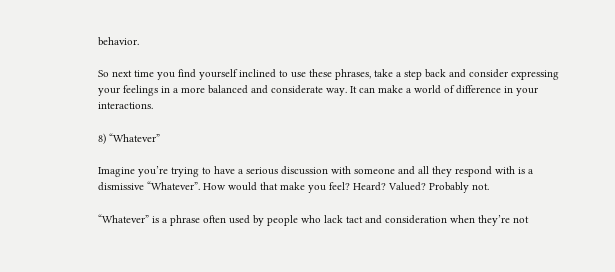behavior.

So next time you find yourself inclined to use these phrases, take a step back and consider expressing your feelings in a more balanced and considerate way. It can make a world of difference in your interactions.

8) “Whatever”

Imagine you’re trying to have a serious discussion with someone and all they respond with is a dismissive “Whatever”. How would that make you feel? Heard? Valued? Probably not.

“Whatever” is a phrase often used by people who lack tact and consideration when they’re not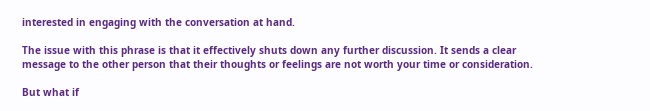interested in engaging with the conversation at hand.

The issue with this phrase is that it effectively shuts down any further discussion. It sends a clear message to the other person that their thoughts or feelings are not worth your time or consideration.

But what if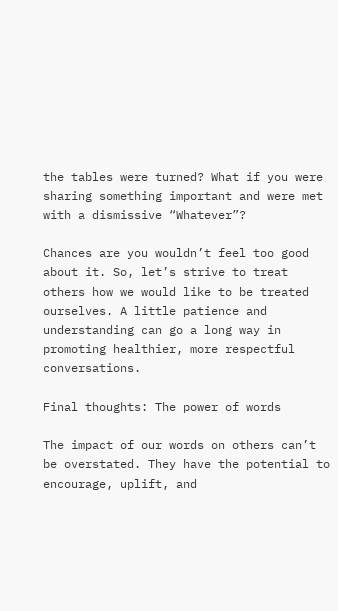the tables were turned? What if you were sharing something important and were met with a dismissive “Whatever”?

Chances are you wouldn’t feel too good about it. So, let’s strive to treat others how we would like to be treated ourselves. A little patience and understanding can go a long way in promoting healthier, more respectful conversations.

Final thoughts: The power of words

The impact of our words on others can’t be overstated. They have the potential to encourage, uplift, and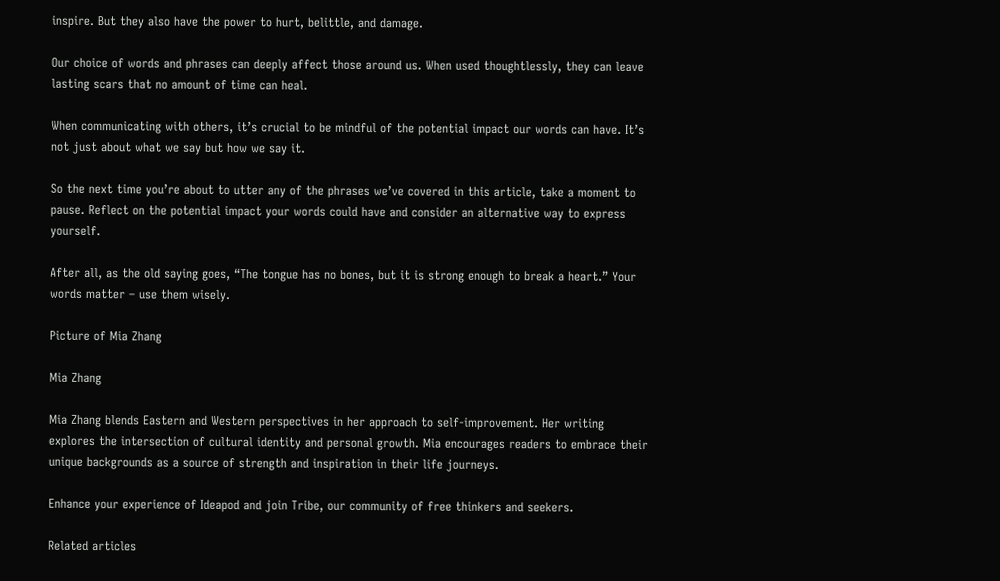inspire. But they also have the power to hurt, belittle, and damage.

Our choice of words and phrases can deeply affect those around us. When used thoughtlessly, they can leave lasting scars that no amount of time can heal.

When communicating with others, it’s crucial to be mindful of the potential impact our words can have. It’s not just about what we say but how we say it.

So the next time you’re about to utter any of the phrases we’ve covered in this article, take a moment to pause. Reflect on the potential impact your words could have and consider an alternative way to express yourself.

After all, as the old saying goes, “The tongue has no bones, but it is strong enough to break a heart.” Your words matter – use them wisely.

Picture of Mia Zhang

Mia Zhang

Mia Zhang blends Eastern and Western perspectives in her approach to self-improvement. Her writing explores the intersection of cultural identity and personal growth. Mia encourages readers to embrace their unique backgrounds as a source of strength and inspiration in their life journeys.

Enhance your experience of Ideapod and join Tribe, our community of free thinkers and seekers.

Related articles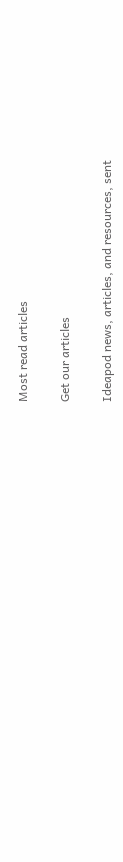Most read articles

Get our articles

Ideapod news, articles, and resources, sent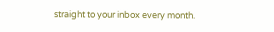straight to your inbox every month.